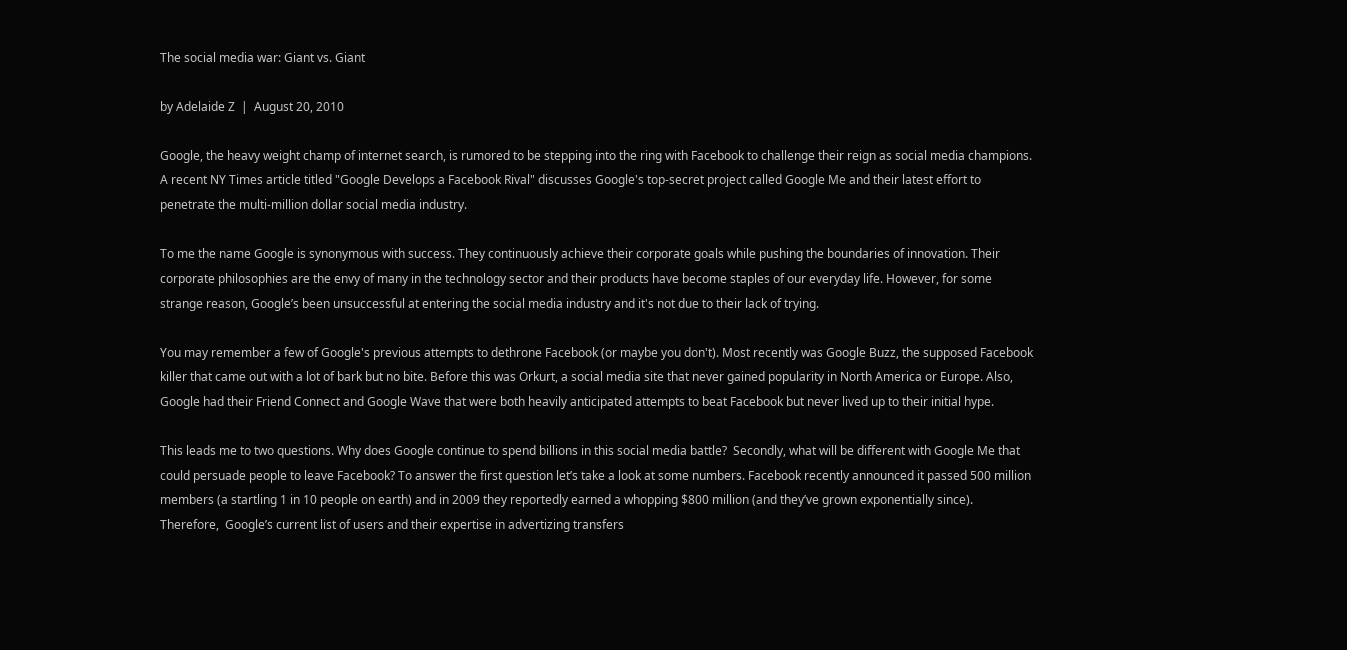The social media war: Giant vs. Giant

by Adelaide Z  |  August 20, 2010

Google, the heavy weight champ of internet search, is rumored to be stepping into the ring with Facebook to challenge their reign as social media champions. A recent NY Times article titled "Google Develops a Facebook Rival" discusses Google's top-secret project called Google Me and their latest effort to penetrate the multi-million dollar social media industry.

To me the name Google is synonymous with success. They continuously achieve their corporate goals while pushing the boundaries of innovation. Their corporate philosophies are the envy of many in the technology sector and their products have become staples of our everyday life. However, for some strange reason, Google’s been unsuccessful at entering the social media industry and it's not due to their lack of trying.

You may remember a few of Google's previous attempts to dethrone Facebook (or maybe you don't). Most recently was Google Buzz, the supposed Facebook killer that came out with a lot of bark but no bite. Before this was Orkurt, a social media site that never gained popularity in North America or Europe. Also, Google had their Friend Connect and Google Wave that were both heavily anticipated attempts to beat Facebook but never lived up to their initial hype.

This leads me to two questions. Why does Google continue to spend billions in this social media battle?  Secondly, what will be different with Google Me that could persuade people to leave Facebook? To answer the first question let’s take a look at some numbers. Facebook recently announced it passed 500 million members (a startling 1 in 10 people on earth) and in 2009 they reportedly earned a whopping $800 million (and they’ve grown exponentially since). Therefore,  Google’s current list of users and their expertise in advertizing transfers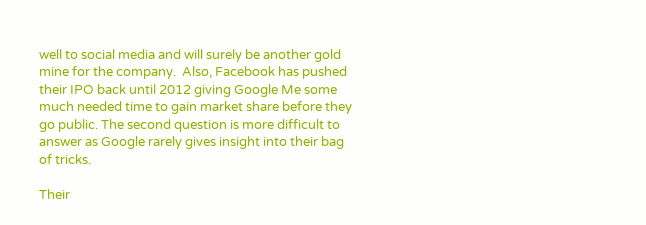well to social media and will surely be another gold mine for the company.  Also, Facebook has pushed their IPO back until 2012 giving Google Me some much needed time to gain market share before they go public. The second question is more difficult to answer as Google rarely gives insight into their bag of tricks.

Their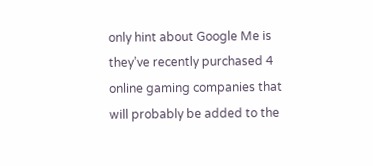only hint about Google Me is they’ve recently purchased 4 online gaming companies that will probably be added to the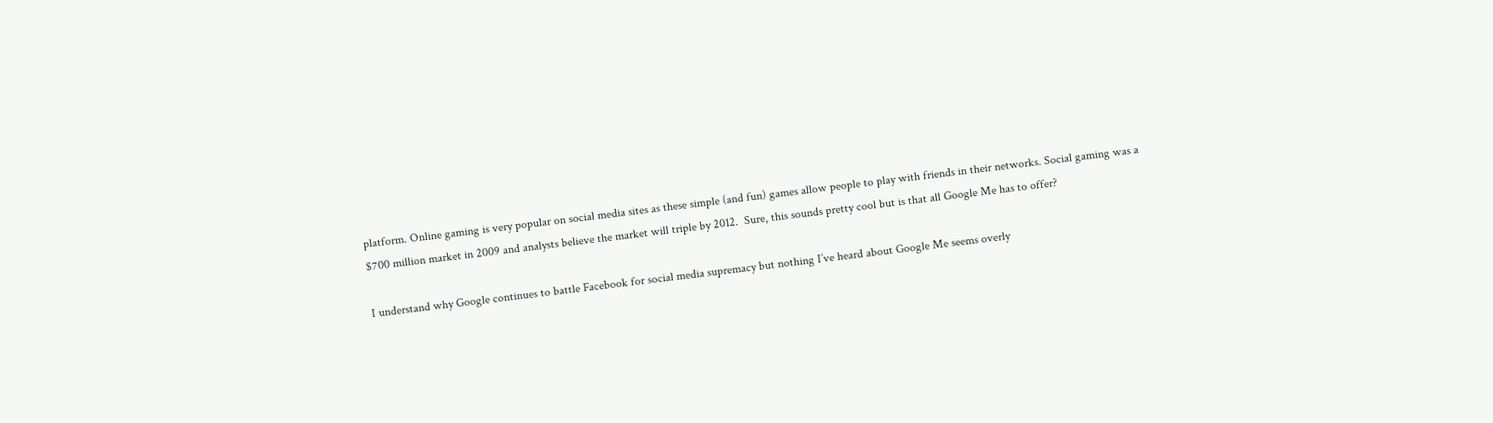platform. Online gaming is very popular on social media sites as these simple (and fun) games allow people to play with friends in their networks. Social gaming was a $700 million market in 2009 and analysts believe the market will triple by 2012.  Sure, this sounds pretty cool but is that all Google Me has to offer?

I understand why Google continues to battle Facebook for social media supremacy but nothing I’ve heard about Google Me seems overly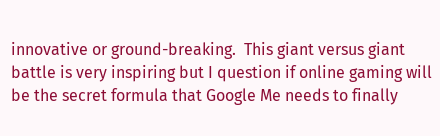innovative or ground-breaking.  This giant versus giant battle is very inspiring but I question if online gaming will be the secret formula that Google Me needs to finally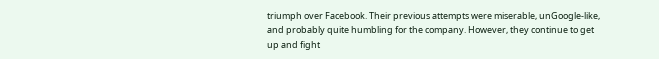triumph over Facebook. Their previous attempts were miserable, unGoogle-like, and probably quite humbling for the company. However, they continue to get up and fight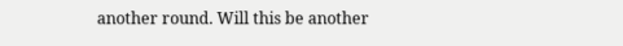another round. Will this be another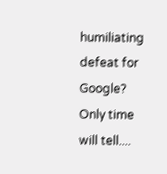humiliating defeat for Google? Only time will tell....